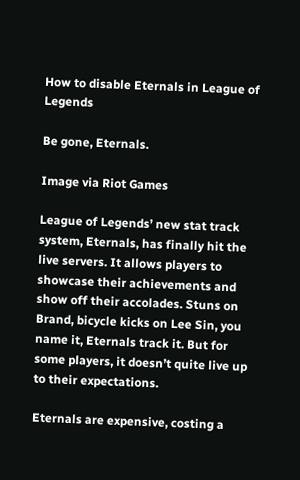How to disable Eternals in League of Legends

Be gone, Eternals.

Image via Riot Games

League of Legends’ new stat track system, Eternals, has finally hit the live servers. It allows players to showcase their achievements and show off their accolades. Stuns on Brand, bicycle kicks on Lee Sin, you name it, Eternals track it. But for some players, it doesn’t quite live up to their expectations.

Eternals are expensive, costing a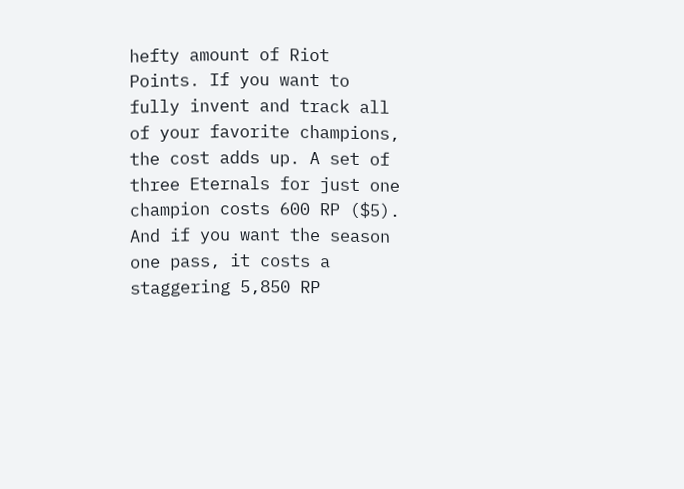hefty amount of Riot Points. If you want to fully invent and track all of your favorite champions, the cost adds up. A set of three Eternals for just one champion costs 600 RP ($5). And if you want the season one pass, it costs a staggering 5,850 RP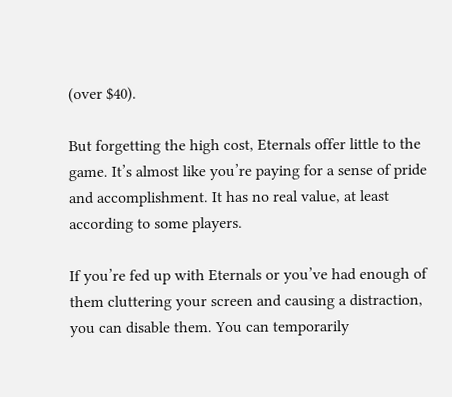(over $40).

But forgetting the high cost, Eternals offer little to the game. It’s almost like you’re paying for a sense of pride and accomplishment. It has no real value, at least according to some players.

If you’re fed up with Eternals or you’ve had enough of them cluttering your screen and causing a distraction, you can disable them. You can temporarily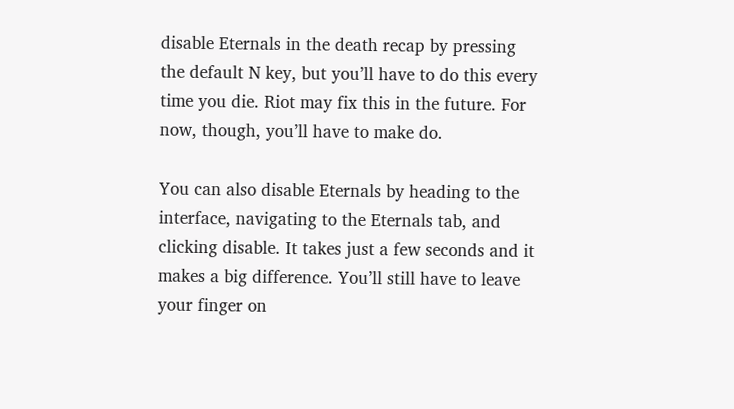disable Eternals in the death recap by pressing the default N key, but you’ll have to do this every time you die. Riot may fix this in the future. For now, though, you’ll have to make do.

You can also disable Eternals by heading to the interface, navigating to the Eternals tab, and clicking disable. It takes just a few seconds and it makes a big difference. You’ll still have to leave your finger on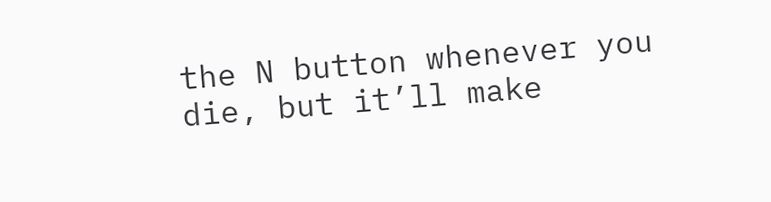the N button whenever you die, but it’ll make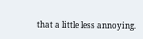that a little less annoying.